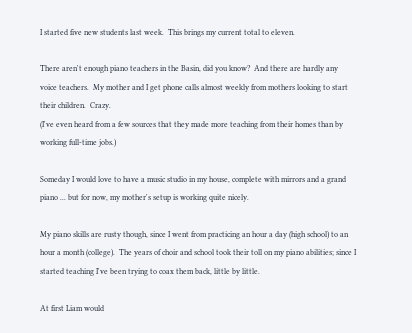I started five new students last week.  This brings my current total to eleven.

There aren't enough piano teachers in the Basin, did you know?  And there are hardly any voice teachers.  My mother and I get phone calls almost weekly from mothers looking to start their children.  Crazy.
(I've even heard from a few sources that they made more teaching from their homes than by working full-time jobs.)

Someday I would love to have a music studio in my house, complete with mirrors and a grand piano ... but for now, my mother's setup is working quite nicely.

My piano skills are rusty though, since I went from practicing an hour a day (high school) to an hour a month (college).  The years of choir and school took their toll on my piano abilities; since I started teaching I've been trying to coax them back, little by little.

At first Liam would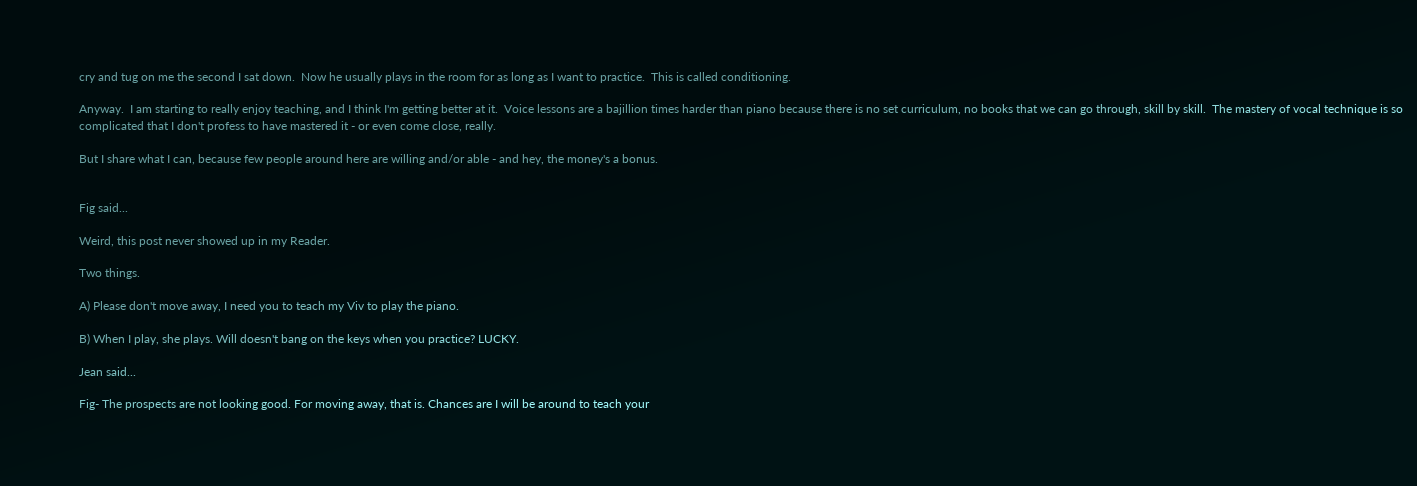cry and tug on me the second I sat down.  Now he usually plays in the room for as long as I want to practice.  This is called conditioning.

Anyway.  I am starting to really enjoy teaching, and I think I'm getting better at it.  Voice lessons are a bajillion times harder than piano because there is no set curriculum, no books that we can go through, skill by skill.  The mastery of vocal technique is so complicated that I don't profess to have mastered it - or even come close, really.

But I share what I can, because few people around here are willing and/or able - and hey, the money's a bonus.


Fig said...

Weird, this post never showed up in my Reader.

Two things.

A) Please don't move away, I need you to teach my Viv to play the piano.

B) When I play, she plays. Will doesn't bang on the keys when you practice? LUCKY.

Jean said...

Fig- The prospects are not looking good. For moving away, that is. Chances are I will be around to teach your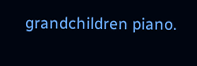grandchildren piano.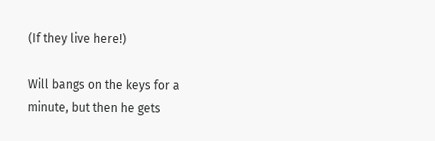(If they live here!)

Will bangs on the keys for a minute, but then he gets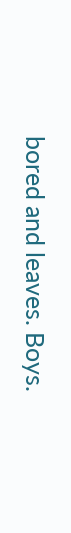bored and leaves. Boys.